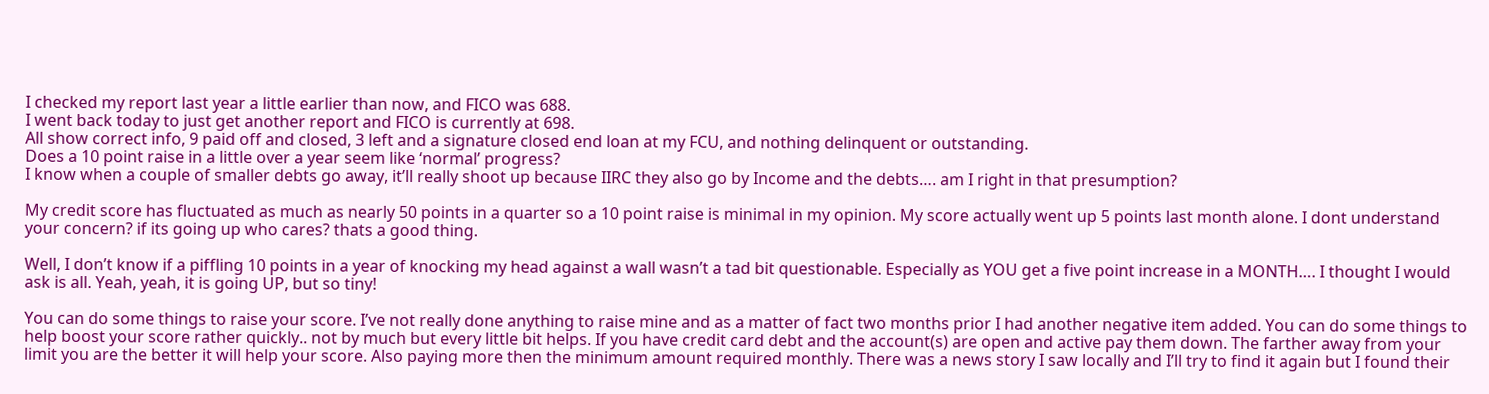I checked my report last year a little earlier than now, and FICO was 688.
I went back today to just get another report and FICO is currently at 698.
All show correct info, 9 paid off and closed, 3 left and a signature closed end loan at my FCU, and nothing delinquent or outstanding.
Does a 10 point raise in a little over a year seem like ‘normal’ progress?
I know when a couple of smaller debts go away, it’ll really shoot up because IIRC they also go by Income and the debts…. am I right in that presumption?

My credit score has fluctuated as much as nearly 50 points in a quarter so a 10 point raise is minimal in my opinion. My score actually went up 5 points last month alone. I dont understand your concern? if its going up who cares? thats a good thing.

Well, I don’t know if a piffling 10 points in a year of knocking my head against a wall wasn’t a tad bit questionable. Especially as YOU get a five point increase in a MONTH…. I thought I would ask is all. Yeah, yeah, it is going UP, but so tiny!

You can do some things to raise your score. I’ve not really done anything to raise mine and as a matter of fact two months prior I had another negative item added. You can do some things to help boost your score rather quickly.. not by much but every little bit helps. If you have credit card debt and the account(s) are open and active pay them down. The farther away from your limit you are the better it will help your score. Also paying more then the minimum amount required monthly. There was a news story I saw locally and I’ll try to find it again but I found their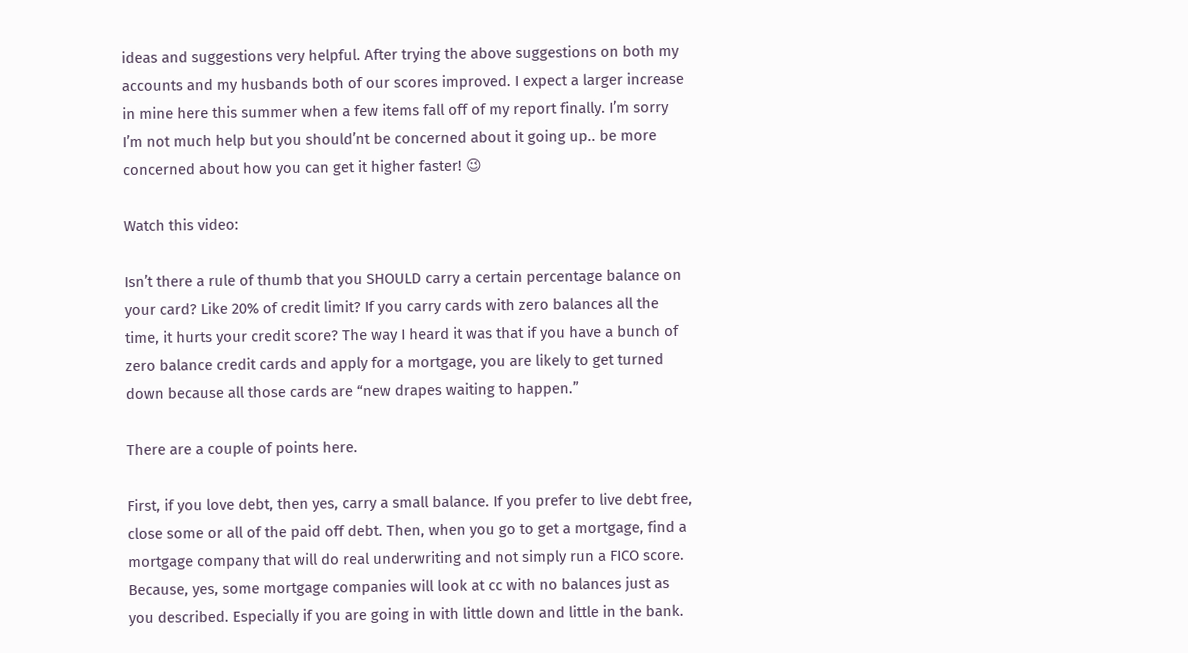ideas and suggestions very helpful. After trying the above suggestions on both my accounts and my husbands both of our scores improved. I expect a larger increase in mine here this summer when a few items fall off of my report finally. I’m sorry I’m not much help but you should’nt be concerned about it going up.. be more concerned about how you can get it higher faster! 😉

Watch this video:

Isn’t there a rule of thumb that you SHOULD carry a certain percentage balance on your card? Like 20% of credit limit? If you carry cards with zero balances all the time, it hurts your credit score? The way I heard it was that if you have a bunch of zero balance credit cards and apply for a mortgage, you are likely to get turned down because all those cards are “new drapes waiting to happen.”

There are a couple of points here.

First, if you love debt, then yes, carry a small balance. If you prefer to live debt free, close some or all of the paid off debt. Then, when you go to get a mortgage, find a mortgage company that will do real underwriting and not simply run a FICO score. Because, yes, some mortgage companies will look at cc with no balances just as you described. Especially if you are going in with little down and little in the bank.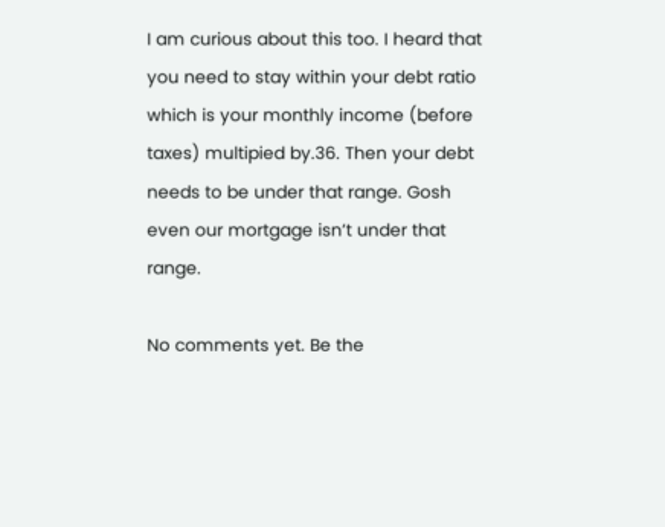I am curious about this too. I heard that you need to stay within your debt ratio which is your monthly income (before taxes) multipied by.36. Then your debt needs to be under that range. Gosh even our mortgage isn’t under that range.

No comments yet. Be the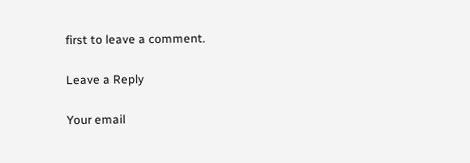first to leave a comment.

Leave a Reply

Your email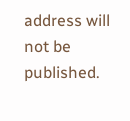address will not be published.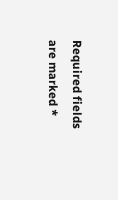Required fields are marked *